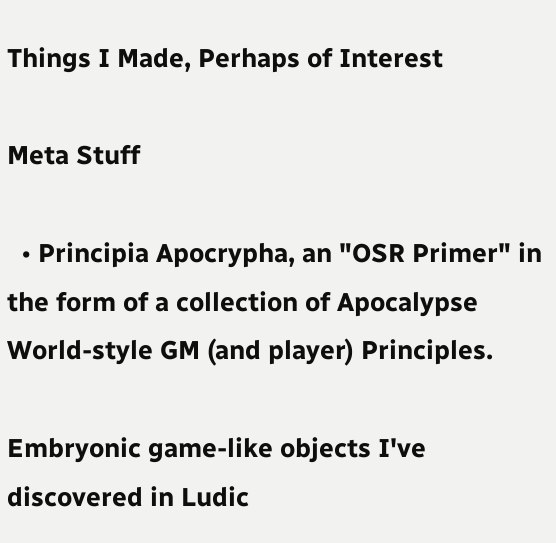Things I Made, Perhaps of Interest

Meta Stuff

  • Principia Apocrypha, an "OSR Primer" in the form of a collection of Apocalypse World-style GM (and player) Principles.

Embryonic game-like objects I've discovered in Ludic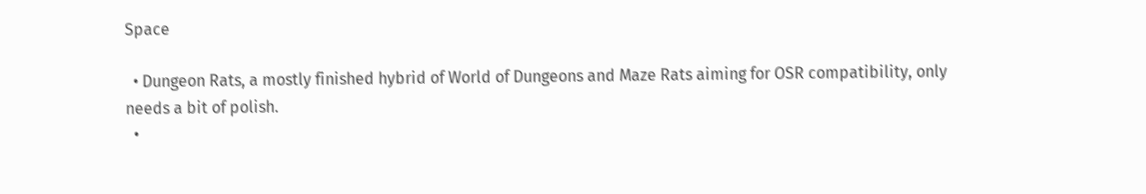Space

  • Dungeon Rats, a mostly finished hybrid of World of Dungeons and Maze Rats aiming for OSR compatibility, only needs a bit of polish.
  •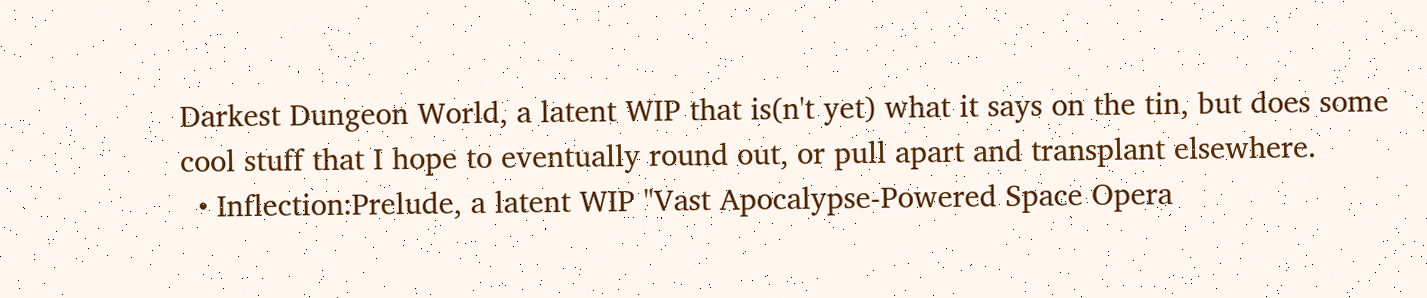Darkest Dungeon World, a latent WIP that is(n't yet) what it says on the tin, but does some cool stuff that I hope to eventually round out, or pull apart and transplant elsewhere.
  • Inflection:Prelude, a latent WIP "Vast Apocalypse-Powered Space Opera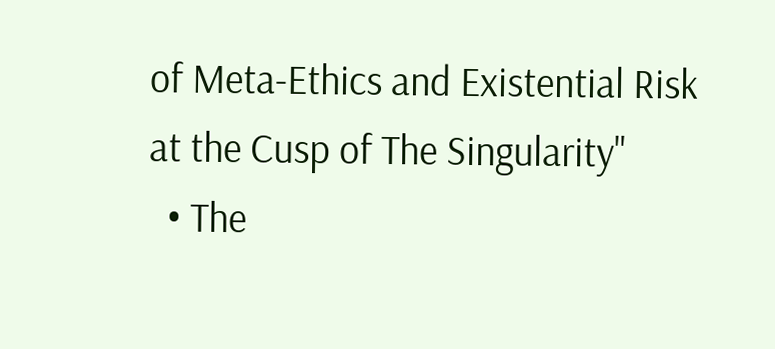of Meta-Ethics and Existential Risk at the Cusp of The Singularity"
  • The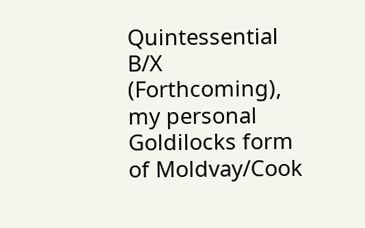Quintessential B/X (Forthcoming), my personal Goldilocks form of Moldvay/Cook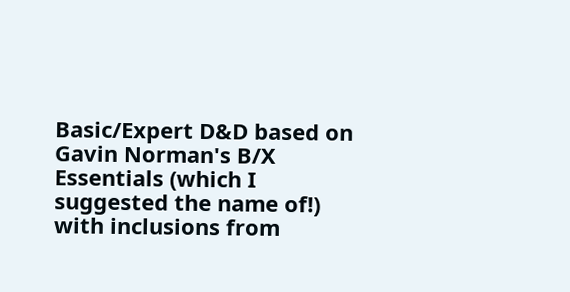Basic/Expert D&D based on Gavin Norman's B/X Essentials (which I suggested the name of!) with inclusions from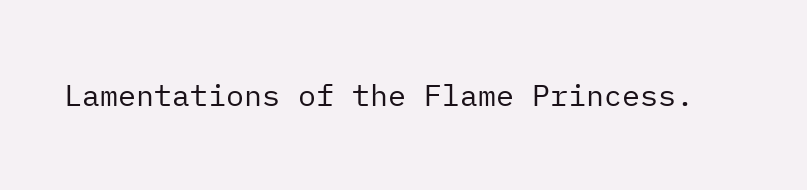Lamentations of the Flame Princess.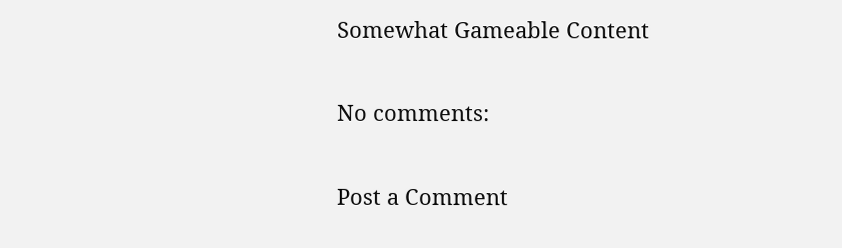Somewhat Gameable Content

No comments:

Post a Comment